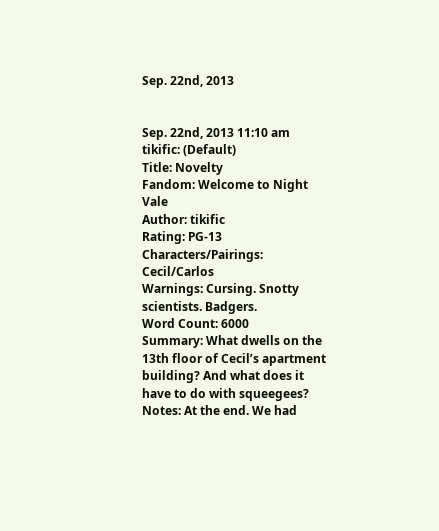Sep. 22nd, 2013


Sep. 22nd, 2013 11:10 am
tikific: (Default)
Title: Novelty
Fandom: Welcome to Night Vale
Author: tikific
Rating: PG-13
Characters/Pairings: Cecil/Carlos
Warnings: Cursing. Snotty scientists. Badgers.
Word Count: 6000
Summary: What dwells on the 13th floor of Cecil’s apartment building? And what does it have to do with squeegees?
Notes: At the end. We had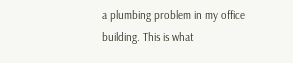a plumbing problem in my office building. This is what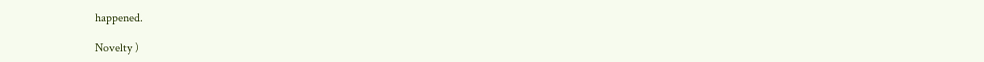happened.

Novelty )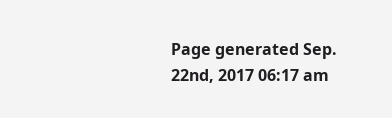Page generated Sep. 22nd, 2017 06:17 am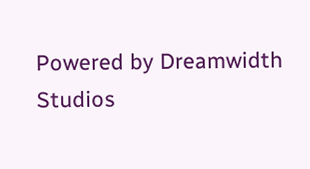Powered by Dreamwidth Studios